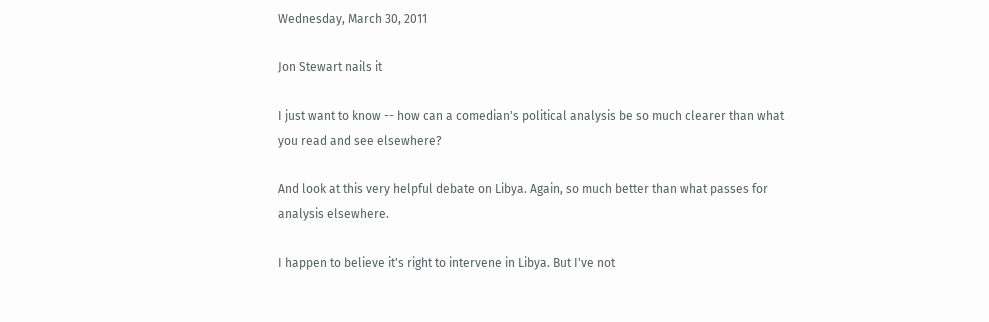Wednesday, March 30, 2011

Jon Stewart nails it

I just want to know -- how can a comedian's political analysis be so much clearer than what you read and see elsewhere?

And look at this very helpful debate on Libya. Again, so much better than what passes for analysis elsewhere.

I happen to believe it's right to intervene in Libya. But I've not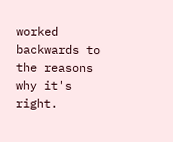worked backwards to the reasons why it's right.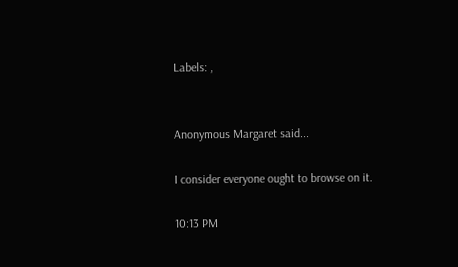Labels: ,


Anonymous Margaret said...

I consider everyone ought to browse on it.

10:13 PM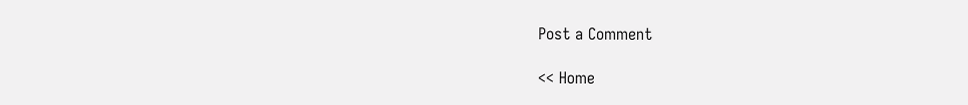Post a Comment

<< Home